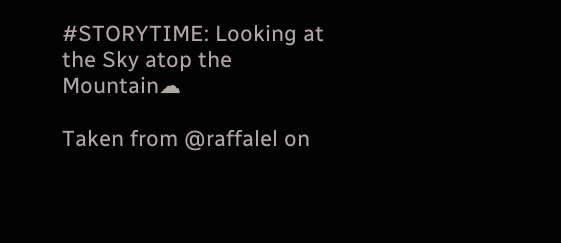#STORYTIME: Looking at the Sky atop the Mountain☁

Taken from @raffalel on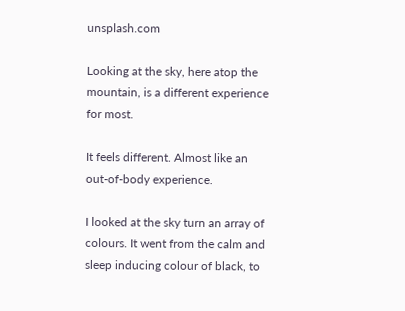unsplash.com

Looking at the sky, here atop the mountain, is a different experience for most.

It feels different. Almost like an out-of-body experience.

I looked at the sky turn an array of colours. It went from the calm and sleep inducing colour of black, to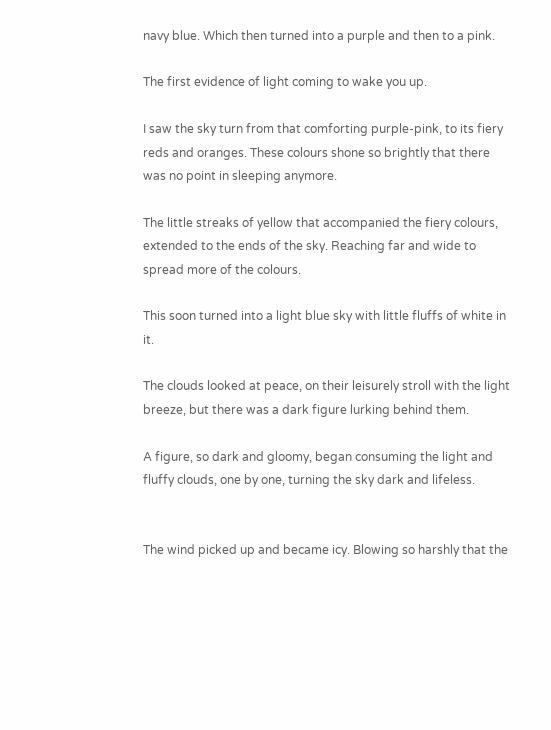navy blue. Which then turned into a purple and then to a pink.

The first evidence of light coming to wake you up.

I saw the sky turn from that comforting purple-pink, to its fiery reds and oranges. These colours shone so brightly that there was no point in sleeping anymore.

The little streaks of yellow that accompanied the fiery colours, extended to the ends of the sky. Reaching far and wide to spread more of the colours.

This soon turned into a light blue sky with little fluffs of white in it.

The clouds looked at peace, on their leisurely stroll with the light breeze, but there was a dark figure lurking behind them.

A figure, so dark and gloomy, began consuming the light and fluffy clouds, one by one, turning the sky dark and lifeless.


The wind picked up and became icy. Blowing so harshly that the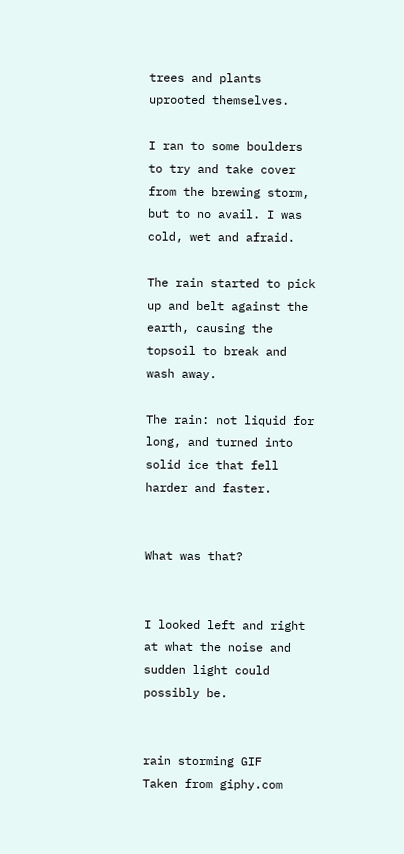trees and plants uprooted themselves.

I ran to some boulders to try and take cover from the brewing storm, but to no avail. I was cold, wet and afraid.

The rain started to pick up and belt against the earth, causing the topsoil to break and wash away.

The rain: not liquid for long, and turned into solid ice that fell harder and faster.


What was that?


I looked left and right at what the noise and sudden light could possibly be.


rain storming GIF
Taken from giphy.com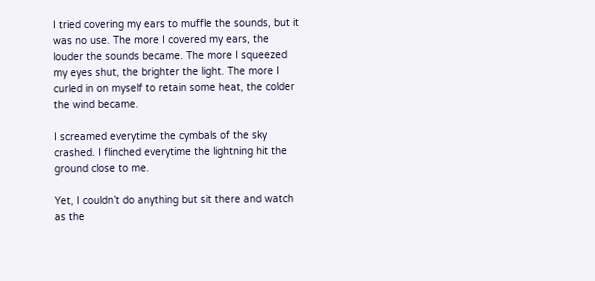I tried covering my ears to muffle the sounds, but it was no use. The more I covered my ears, the louder the sounds became. The more I squeezed my eyes shut, the brighter the light. The more I curled in on myself to retain some heat, the colder the wind became.

I screamed everytime the cymbals of the sky crashed. I flinched everytime the lightning hit the ground close to me.

Yet, I couldn’t do anything but sit there and watch as the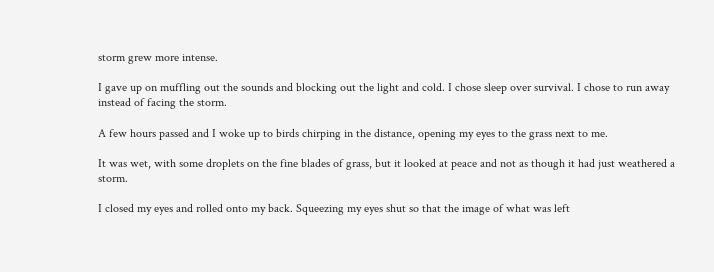storm grew more intense.

I gave up on muffling out the sounds and blocking out the light and cold. I chose sleep over survival. I chose to run away instead of facing the storm.

A few hours passed and I woke up to birds chirping in the distance, opening my eyes to the grass next to me.

It was wet, with some droplets on the fine blades of grass, but it looked at peace and not as though it had just weathered a storm.

I closed my eyes and rolled onto my back. Squeezing my eyes shut so that the image of what was left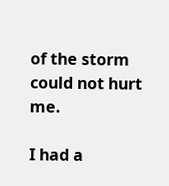of the storm could not hurt me.

I had a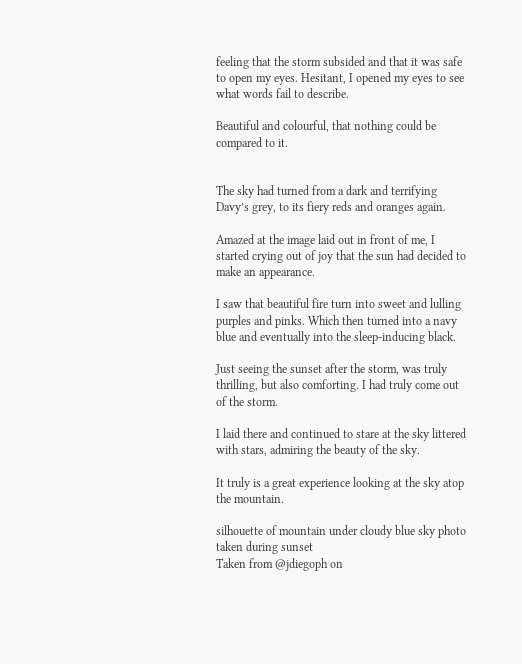feeling that the storm subsided and that it was safe to open my eyes. Hesitant, I opened my eyes to see what words fail to describe.

Beautiful and colourful, that nothing could be compared to it.


The sky had turned from a dark and terrifying Davy’s grey, to its fiery reds and oranges again.

Amazed at the image laid out in front of me, I started crying out of joy that the sun had decided to make an appearance.

I saw that beautiful fire turn into sweet and lulling purples and pinks. Which then turned into a navy blue and eventually into the sleep-inducing black.

Just seeing the sunset after the storm, was truly thrilling, but also comforting. I had truly come out of the storm.

I laid there and continued to stare at the sky littered with stars, admiring the beauty of the sky.

It truly is a great experience looking at the sky atop the mountain.

silhouette of mountain under cloudy blue sky photo taken during sunset
Taken from @jdiegoph on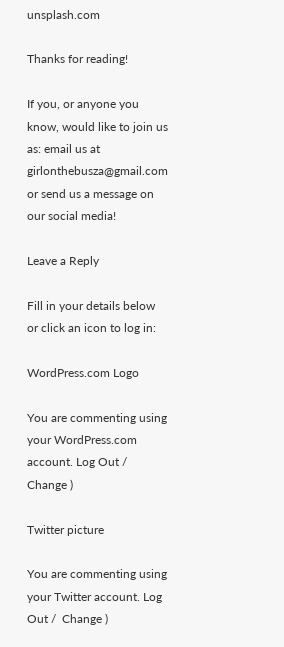unsplash.com

Thanks for reading!

If you, or anyone you know, would like to join us as: email us at girlonthebusza@gmail.com or send us a message on our social media!

Leave a Reply

Fill in your details below or click an icon to log in:

WordPress.com Logo

You are commenting using your WordPress.com account. Log Out /  Change )

Twitter picture

You are commenting using your Twitter account. Log Out /  Change )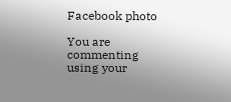Facebook photo

You are commenting using your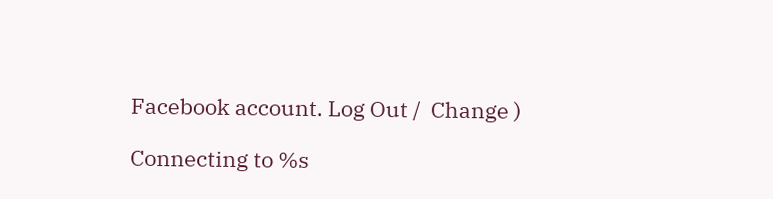Facebook account. Log Out /  Change )

Connecting to %s